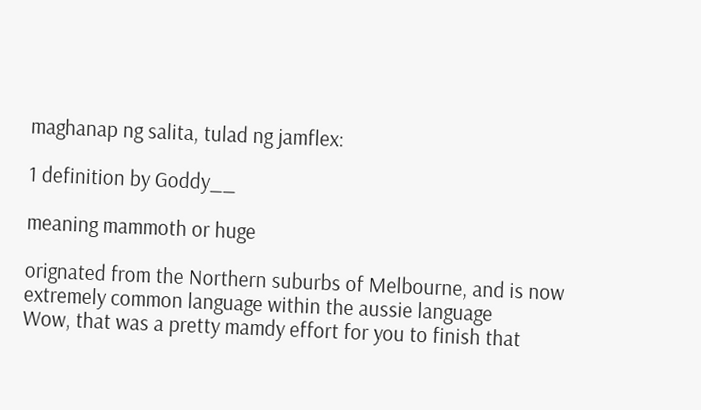maghanap ng salita, tulad ng jamflex:

1 definition by Goddy__

meaning mammoth or huge

orignated from the Northern suburbs of Melbourne, and is now extremely common language within the aussie language
Wow, that was a pretty mamdy effort for you to finish that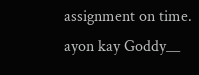assignment on time.
ayon kay Goddy__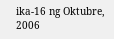ika-16 ng Oktubre, 2006